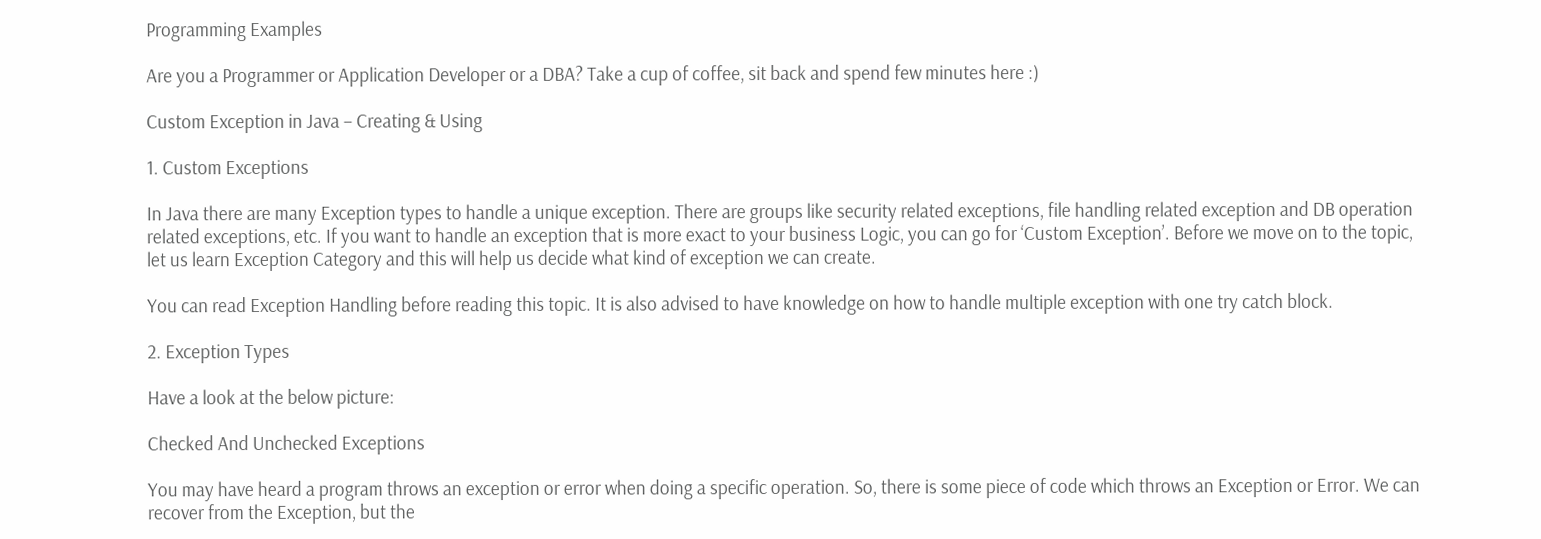Programming Examples

Are you a Programmer or Application Developer or a DBA? Take a cup of coffee, sit back and spend few minutes here :)

Custom Exception in Java – Creating & Using

1. Custom Exceptions

In Java there are many Exception types to handle a unique exception. There are groups like security related exceptions, file handling related exception and DB operation related exceptions, etc. If you want to handle an exception that is more exact to your business Logic, you can go for ‘Custom Exception’. Before we move on to the topic, let us learn Exception Category and this will help us decide what kind of exception we can create.

You can read Exception Handling before reading this topic. It is also advised to have knowledge on how to handle multiple exception with one try catch block.

2. Exception Types

Have a look at the below picture:

Checked And Unchecked Exceptions

You may have heard a program throws an exception or error when doing a specific operation. So, there is some piece of code which throws an Exception or Error. We can recover from the Exception, but the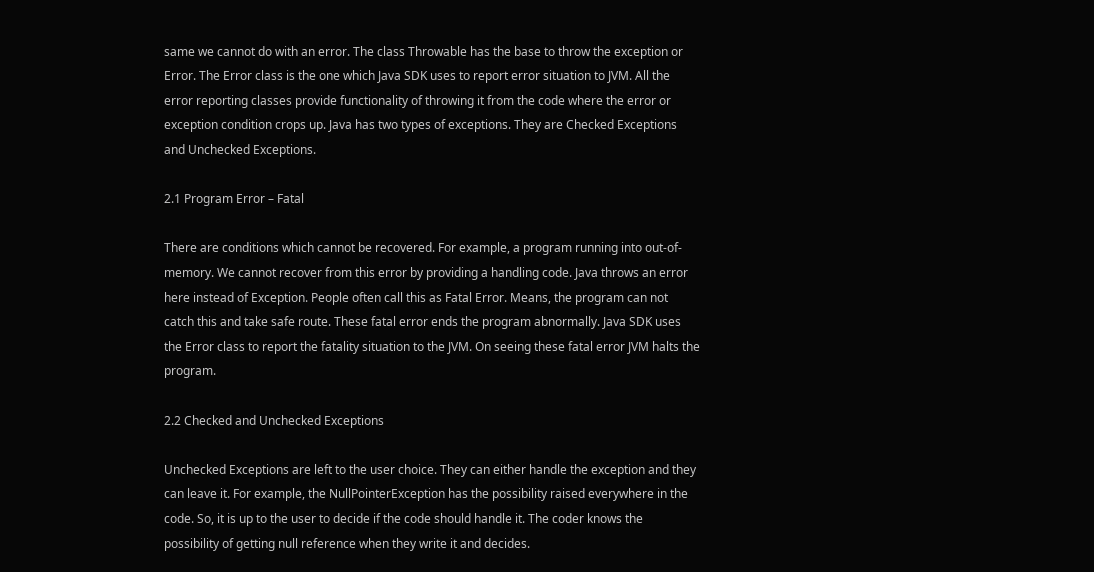same we cannot do with an error. The class Throwable has the base to throw the exception or Error. The Error class is the one which Java SDK uses to report error situation to JVM. All the error reporting classes provide functionality of throwing it from the code where the error or exception condition crops up. Java has two types of exceptions. They are Checked Exceptions and Unchecked Exceptions.

2.1 Program Error – Fatal

There are conditions which cannot be recovered. For example, a program running into out-of-memory. We cannot recover from this error by providing a handling code. Java throws an error here instead of Exception. People often call this as Fatal Error. Means, the program can not catch this and take safe route. These fatal error ends the program abnormally. Java SDK uses the Error class to report the fatality situation to the JVM. On seeing these fatal error JVM halts the program.

2.2 Checked and Unchecked Exceptions

Unchecked Exceptions are left to the user choice. They can either handle the exception and they can leave it. For example, the NullPointerException has the possibility raised everywhere in the code. So, it is up to the user to decide if the code should handle it. The coder knows the possibility of getting null reference when they write it and decides.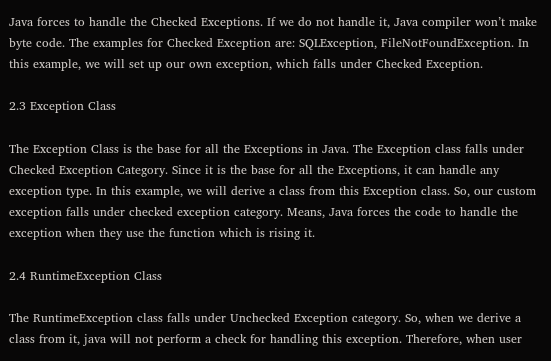Java forces to handle the Checked Exceptions. If we do not handle it, Java compiler won’t make byte code. The examples for Checked Exception are: SQLException, FileNotFoundException. In this example, we will set up our own exception, which falls under Checked Exception.

2.3 Exception Class

The Exception Class is the base for all the Exceptions in Java. The Exception class falls under Checked Exception Category. Since it is the base for all the Exceptions, it can handle any exception type. In this example, we will derive a class from this Exception class. So, our custom exception falls under checked exception category. Means, Java forces the code to handle the exception when they use the function which is rising it.

2.4 RuntimeException Class

The RuntimeException class falls under Unchecked Exception category. So, when we derive a class from it, java will not perform a check for handling this exception. Therefore, when user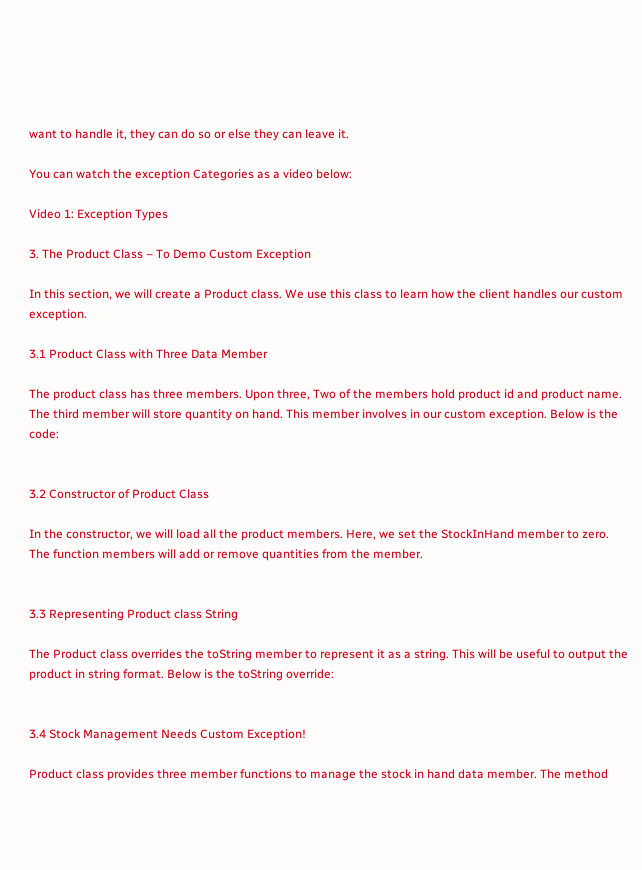want to handle it, they can do so or else they can leave it.

You can watch the exception Categories as a video below:

Video 1: Exception Types

3. The Product Class – To Demo Custom Exception

In this section, we will create a Product class. We use this class to learn how the client handles our custom exception.

3.1 Product Class with Three Data Member

The product class has three members. Upon three, Two of the members hold product id and product name. The third member will store quantity on hand. This member involves in our custom exception. Below is the code:


3.2 Constructor of Product Class

In the constructor, we will load all the product members. Here, we set the StockInHand member to zero. The function members will add or remove quantities from the member.


3.3 Representing Product class String

The Product class overrides the toString member to represent it as a string. This will be useful to output the product in string format. Below is the toString override:


3.4 Stock Management Needs Custom Exception!

Product class provides three member functions to manage the stock in hand data member. The method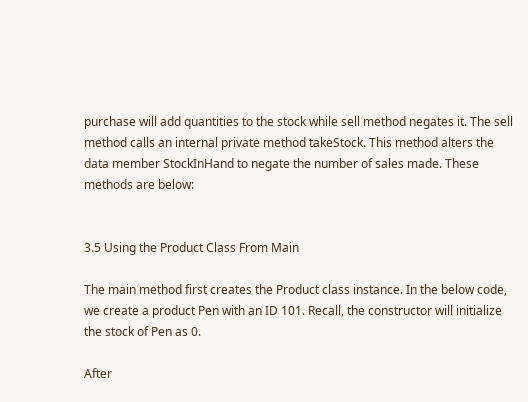purchase will add quantities to the stock while sell method negates it. The sell method calls an internal private method takeStock. This method alters the data member StockInHand to negate the number of sales made. These methods are below:


3.5 Using the Product Class From Main

The main method first creates the Product class instance. In the below code, we create a product Pen with an ID 101. Recall, the constructor will initialize the stock of Pen as 0.

After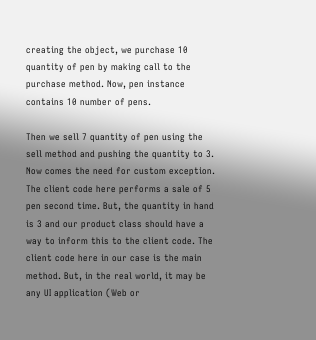creating the object, we purchase 10 quantity of pen by making call to the purchase method. Now, pen instance contains 10 number of pens.

Then we sell 7 quantity of pen using the sell method and pushing the quantity to 3. Now comes the need for custom exception. The client code here performs a sale of 5 pen second time. But, the quantity in hand is 3 and our product class should have a way to inform this to the client code. The client code here in our case is the main method. But, in the real world, it may be any UI application (Web or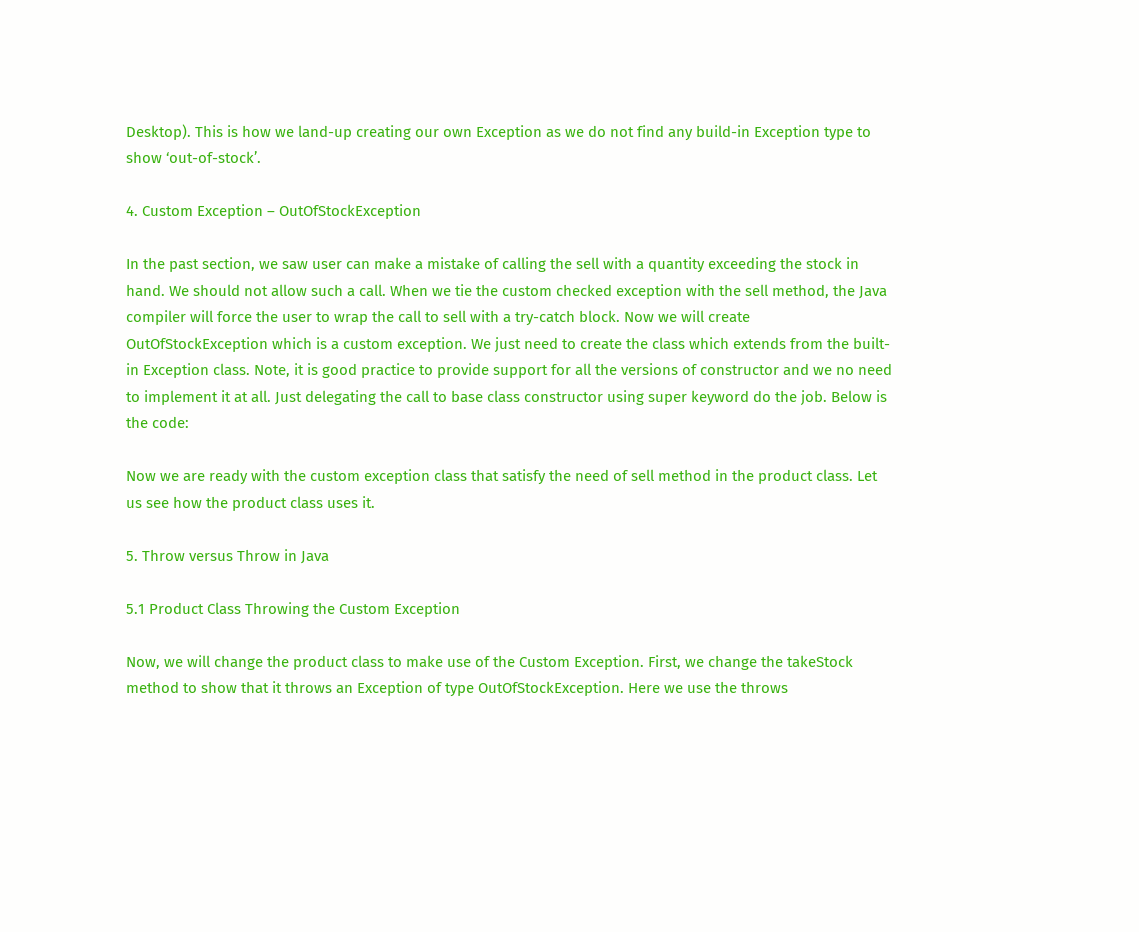Desktop). This is how we land-up creating our own Exception as we do not find any build-in Exception type to show ‘out-of-stock’.

4. Custom Exception – OutOfStockException

In the past section, we saw user can make a mistake of calling the sell with a quantity exceeding the stock in hand. We should not allow such a call. When we tie the custom checked exception with the sell method, the Java compiler will force the user to wrap the call to sell with a try-catch block. Now we will create OutOfStockException which is a custom exception. We just need to create the class which extends from the built-in Exception class. Note, it is good practice to provide support for all the versions of constructor and we no need to implement it at all. Just delegating the call to base class constructor using super keyword do the job. Below is the code:

Now we are ready with the custom exception class that satisfy the need of sell method in the product class. Let us see how the product class uses it.

5. Throw versus Throw in Java

5.1 Product Class Throwing the Custom Exception

Now, we will change the product class to make use of the Custom Exception. First, we change the takeStock method to show that it throws an Exception of type OutOfStockException. Here we use the throws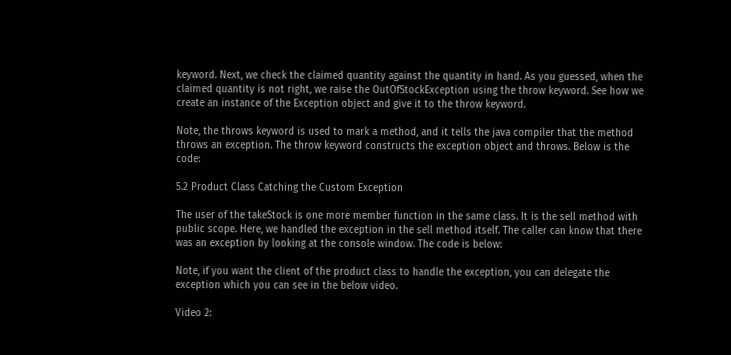keyword. Next, we check the claimed quantity against the quantity in hand. As you guessed, when the claimed quantity is not right, we raise the OutOfStockException using the throw keyword. See how we create an instance of the Exception object and give it to the throw keyword.

Note, the throws keyword is used to mark a method, and it tells the java compiler that the method throws an exception. The throw keyword constructs the exception object and throws. Below is the code:

5.2 Product Class Catching the Custom Exception

The user of the takeStock is one more member function in the same class. It is the sell method with public scope. Here, we handled the exception in the sell method itself. The caller can know that there was an exception by looking at the console window. The code is below:

Note, if you want the client of the product class to handle the exception, you can delegate the exception which you can see in the below video.

Video 2: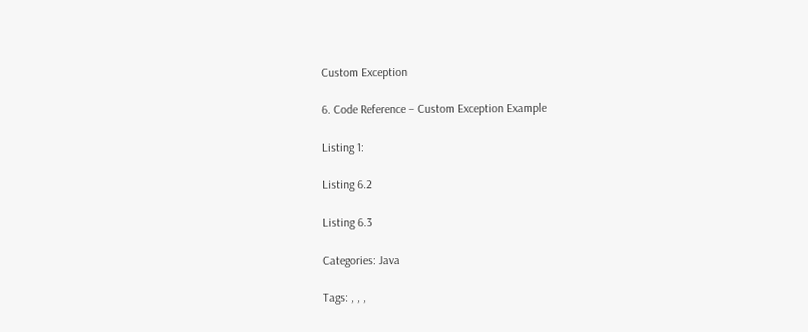Custom Exception

6. Code Reference – Custom Exception Example

Listing 1:

Listing 6.2

Listing 6.3

Categories: Java

Tags: , , ,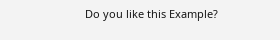Do you like this Example?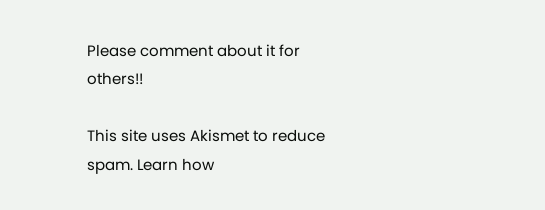Please comment about it for others!!

This site uses Akismet to reduce spam. Learn how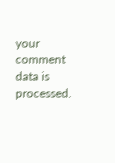your comment data is processed.